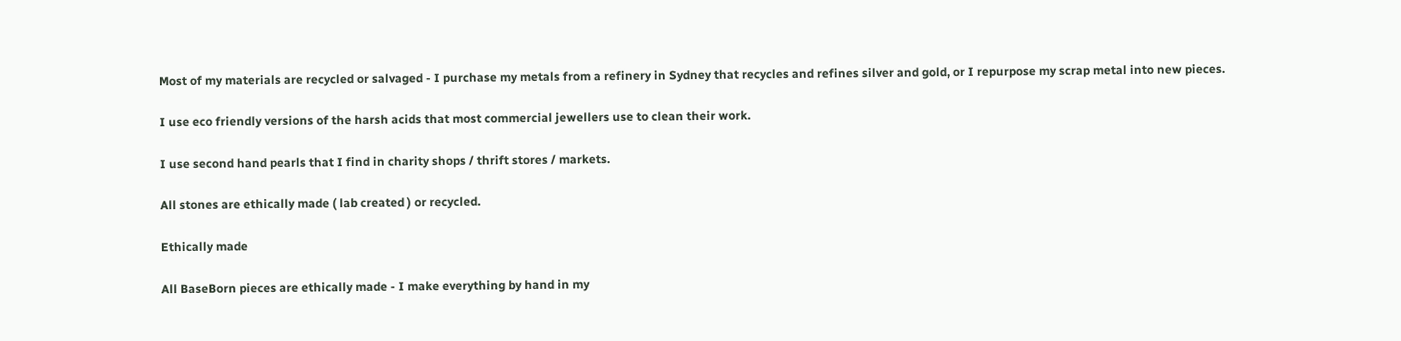Most of my materials are recycled or salvaged - I purchase my metals from a refinery in Sydney that recycles and refines silver and gold, or I repurpose my scrap metal into new pieces.

I use eco friendly versions of the harsh acids that most commercial jewellers use to clean their work.

I use second hand pearls that I find in charity shops / thrift stores / markets.

All stones are ethically made ( lab created ) or recycled.

Ethically made

All BaseBorn pieces are ethically made - I make everything by hand in my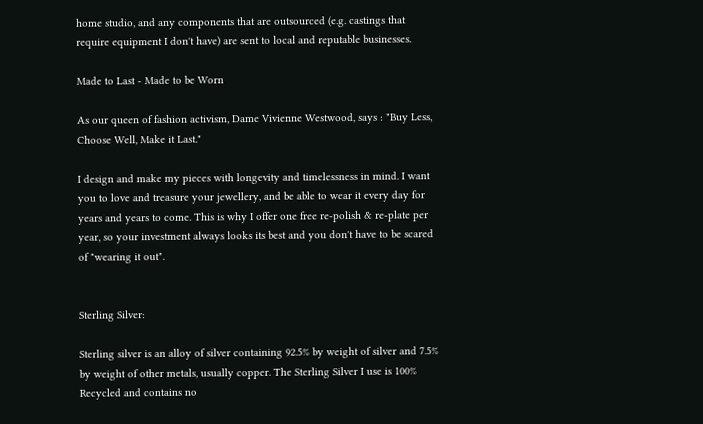home studio, and any components that are outsourced (e.g. castings that require equipment I don't have) are sent to local and reputable businesses.

Made to Last - Made to be Worn

As our queen of fashion activism, Dame Vivienne Westwood, says : "Buy Less, Choose Well, Make it Last."

I design and make my pieces with longevity and timelessness in mind. I want you to love and treasure your jewellery, and be able to wear it every day for years and years to come. This is why I offer one free re-polish & re-plate per year, so your investment always looks its best and you don't have to be scared of "wearing it out".


Sterling Silver:

Sterling silver is an alloy of silver containing 92.5% by weight of silver and 7.5% by weight of other metals, usually copper. The Sterling Silver I use is 100% Recycled and contains no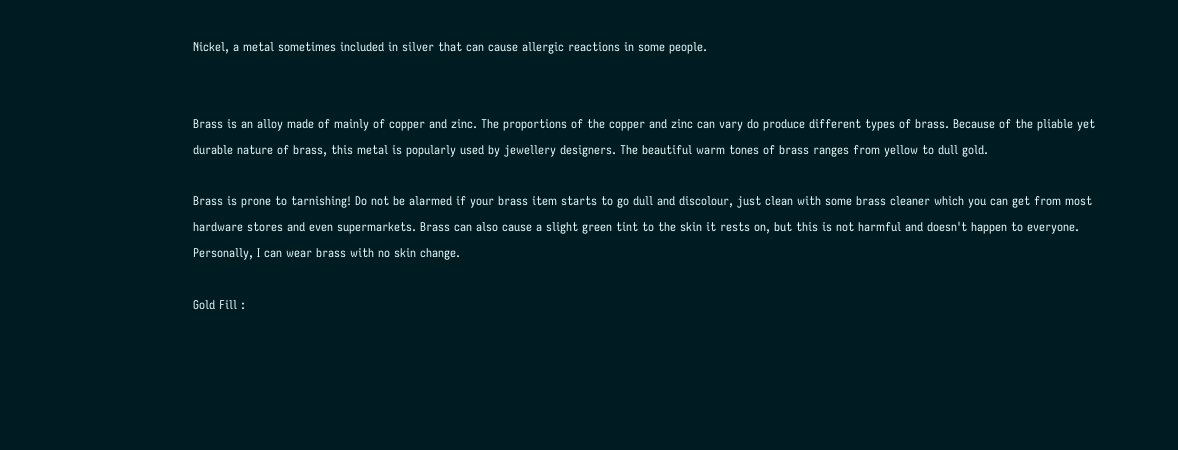Nickel, a metal sometimes included in silver that can cause allergic reactions in some people.


Brass is an alloy made of mainly of copper and zinc. The proportions of the copper and zinc can vary do produce different types of brass. Because of the pliable yet durable nature of brass, this metal is popularly used by jewellery designers. The beautiful warm tones of brass ranges from yellow to dull gold.

Brass is prone to tarnishing! Do not be alarmed if your brass item starts to go dull and discolour, just clean with some brass cleaner which you can get from most hardware stores and even supermarkets. Brass can also cause a slight green tint to the skin it rests on, but this is not harmful and doesn't happen to everyone. Personally, I can wear brass with no skin change.

Gold Fill :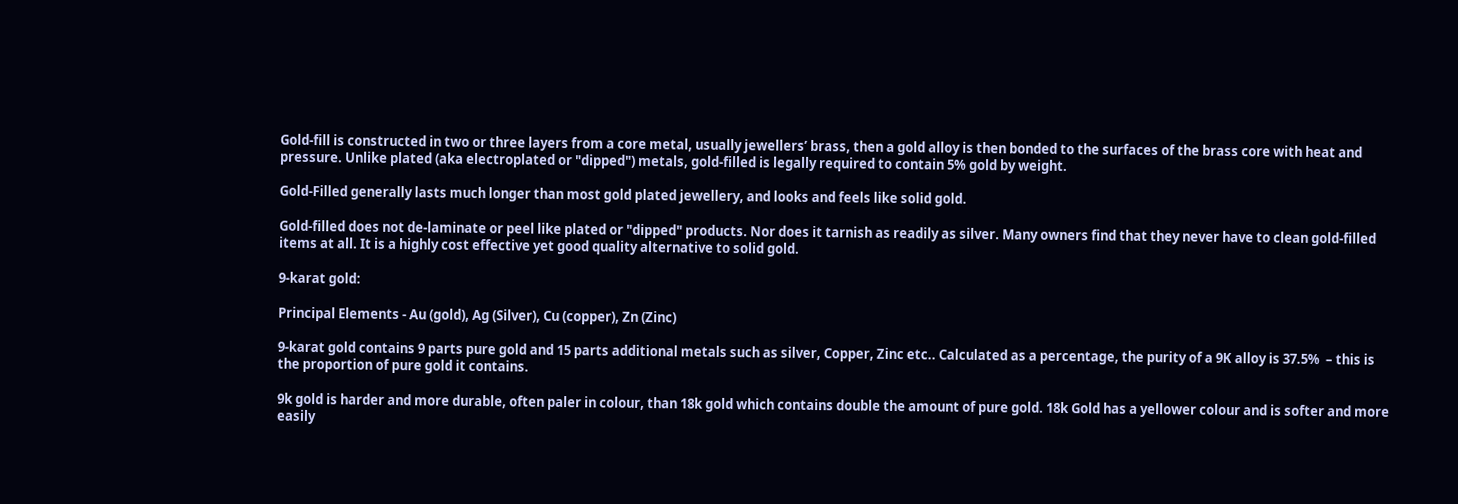Gold-fill is constructed in two or three layers from a core metal, usually jewellers’ brass, then a gold alloy is then bonded to the surfaces of the brass core with heat and pressure. Unlike plated (aka electroplated or "dipped") metals, gold-filled is legally required to contain 5% gold by weight.

Gold-Filled generally lasts much longer than most gold plated jewellery, and looks and feels like solid gold.

Gold-filled does not de-laminate or peel like plated or "dipped" products. Nor does it tarnish as readily as silver. Many owners find that they never have to clean gold-filled items at all. It is a highly cost effective yet good quality alternative to solid gold.

9-karat gold:

Principal Elements - Au (gold), Ag (Silver), Cu (copper), Zn (Zinc)

9-karat gold contains 9 parts pure gold and 15 parts additional metals such as silver, Copper, Zinc etc.. Calculated as a percentage, the purity of a 9K alloy is 37.5%  – this is the proportion of pure gold it contains.

9k gold is harder and more durable, often paler in colour, than 18k gold which contains double the amount of pure gold. 18k Gold has a yellower colour and is softer and more easily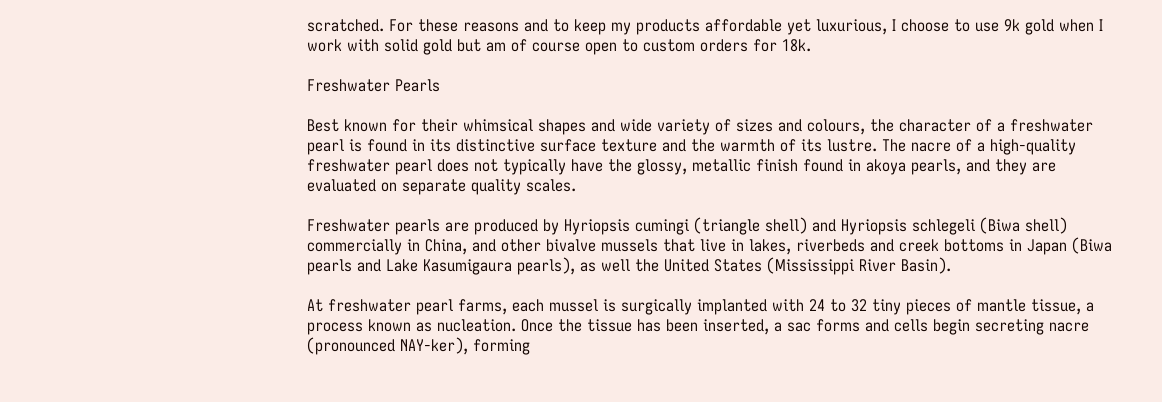scratched. For these reasons and to keep my products affordable yet luxurious, I choose to use 9k gold when I work with solid gold but am of course open to custom orders for 18k.

Freshwater Pearls

Best known for their whimsical shapes and wide variety of sizes and colours, the character of a freshwater pearl is found in its distinctive surface texture and the warmth of its lustre. The nacre of a high-quality freshwater pearl does not typically have the glossy, metallic finish found in akoya pearls, and they are evaluated on separate quality scales.

Freshwater pearls are produced by Hyriopsis cumingi (triangle shell) and Hyriopsis schlegeli (Biwa shell) commercially in China, and other bivalve mussels that live in lakes, riverbeds and creek bottoms in Japan (Biwa pearls and Lake Kasumigaura pearls), as well the United States (Mississippi River Basin).

At freshwater pearl farms, each mussel is surgically implanted with 24 to 32 tiny pieces of mantle tissue, a process known as nucleation. Once the tissue has been inserted, a sac forms and cells begin secreting nacre (pronounced NAY-ker), forming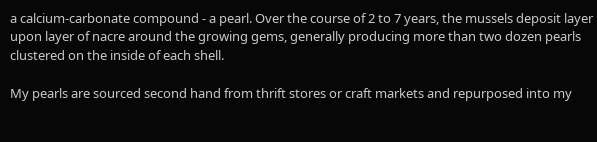a calcium-carbonate compound - a pearl. Over the course of 2 to 7 years, the mussels deposit layer upon layer of nacre around the growing gems, generally producing more than two dozen pearls clustered on the inside of each shell.

My pearls are sourced second hand from thrift stores or craft markets and repurposed into my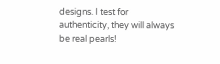designs. I test for authenticity, they will always be real pearls!